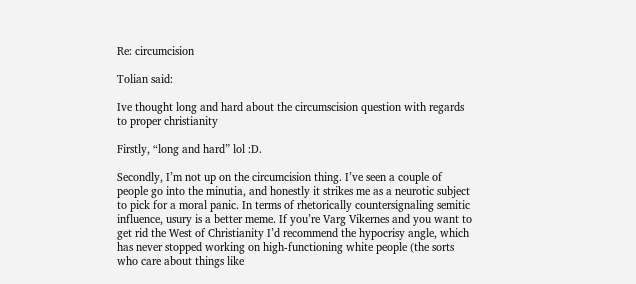Re: circumcision

Tolian said:

Ive thought long and hard about the circumscision question with regards to proper christianity

Firstly, “long and hard” lol :D.

Secondly, I’m not up on the circumcision thing. I’ve seen a couple of people go into the minutia, and honestly it strikes me as a neurotic subject to pick for a moral panic. In terms of rhetorically countersignaling semitic influence, usury is a better meme. If you’re Varg Vikernes and you want to get rid the West of Christianity I’d recommend the hypocrisy angle, which has never stopped working on high-functioning white people (the sorts who care about things like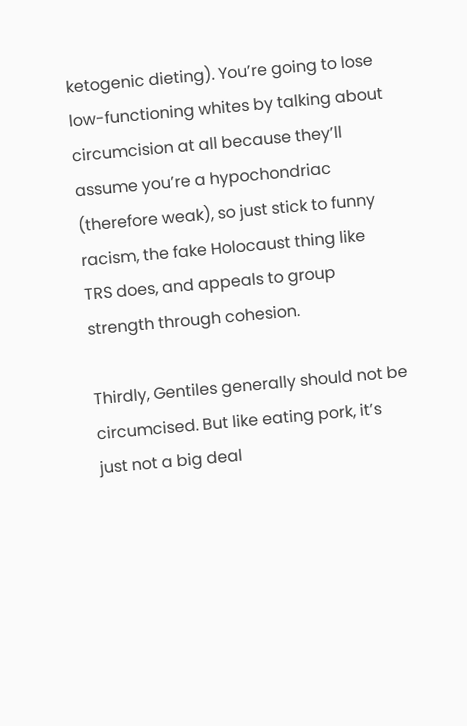ketogenic dieting). You’re going to lose low-functioning whites by talking about circumcision at all because they’ll assume you’re a hypochondriac (therefore weak), so just stick to funny racism, the fake Holocaust thing like TRS does, and appeals to group strength through cohesion.

Thirdly, Gentiles generally should not be circumcised. But like eating pork, it’s just not a big deal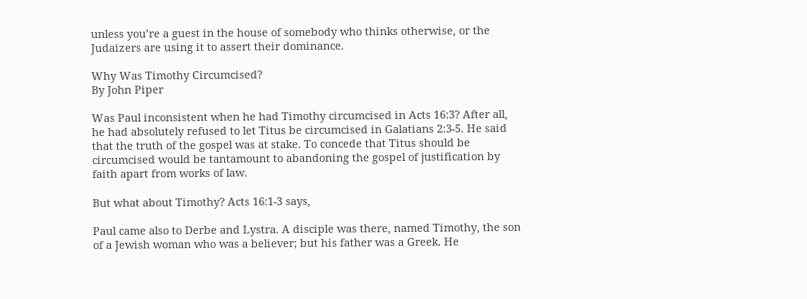unless you’re a guest in the house of somebody who thinks otherwise, or the Judaizers are using it to assert their dominance.

Why Was Timothy Circumcised?
By John Piper

Was Paul inconsistent when he had Timothy circumcised in Acts 16:3? After all, he had absolutely refused to let Titus be circumcised in Galatians 2:3-5. He said that the truth of the gospel was at stake. To concede that Titus should be circumcised would be tantamount to abandoning the gospel of justification by faith apart from works of law.

But what about Timothy? Acts 16:1-3 says,

Paul came also to Derbe and Lystra. A disciple was there, named Timothy, the son of a Jewish woman who was a believer; but his father was a Greek. He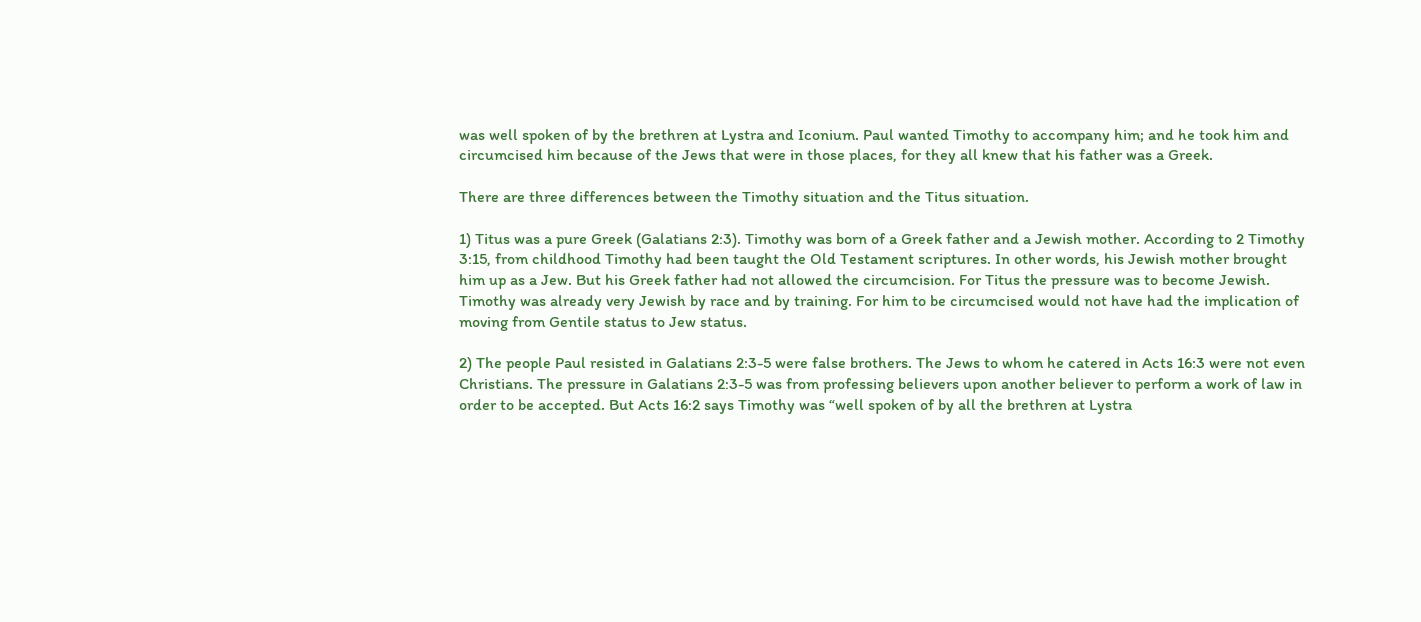was well spoken of by the brethren at Lystra and Iconium. Paul wanted Timothy to accompany him; and he took him and circumcised him because of the Jews that were in those places, for they all knew that his father was a Greek.

There are three differences between the Timothy situation and the Titus situation.

1) Titus was a pure Greek (Galatians 2:3). Timothy was born of a Greek father and a Jewish mother. According to 2 Timothy 3:15, from childhood Timothy had been taught the Old Testament scriptures. In other words, his Jewish mother brought him up as a Jew. But his Greek father had not allowed the circumcision. For Titus the pressure was to become Jewish. Timothy was already very Jewish by race and by training. For him to be circumcised would not have had the implication of moving from Gentile status to Jew status.

2) The people Paul resisted in Galatians 2:3-5 were false brothers. The Jews to whom he catered in Acts 16:3 were not even Christians. The pressure in Galatians 2:3-5 was from professing believers upon another believer to perform a work of law in order to be accepted. But Acts 16:2 says Timothy was “well spoken of by all the brethren at Lystra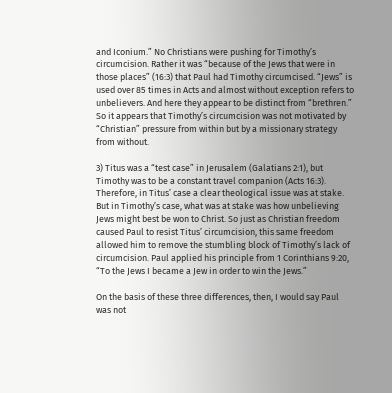and Iconium.” No Christians were pushing for Timothy’s circumcision. Rather it was “because of the Jews that were in those places” (16:3) that Paul had Timothy circumcised. “Jews” is used over 85 times in Acts and almost without exception refers to unbelievers. And here they appear to be distinct from “brethren.” So it appears that Timothy’s circumcision was not motivated by “Christian” pressure from within but by a missionary strategy from without.

3) Titus was a “test case” in Jerusalem (Galatians 2:1), but Timothy was to be a constant travel companion (Acts 16:3). Therefore, in Titus’ case a clear theological issue was at stake. But in Timothy’s case, what was at stake was how unbelieving Jews might best be won to Christ. So just as Christian freedom caused Paul to resist Titus’ circumcision, this same freedom allowed him to remove the stumbling block of Timothy’s lack of circumcision. Paul applied his principle from 1 Corinthians 9:20, “To the Jews I became a Jew in order to win the Jews.”

On the basis of these three differences, then, I would say Paul was not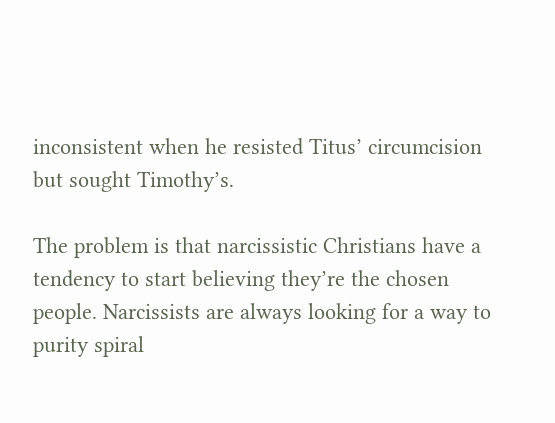inconsistent when he resisted Titus’ circumcision but sought Timothy’s.

The problem is that narcissistic Christians have a tendency to start believing they’re the chosen people. Narcissists are always looking for a way to purity spiral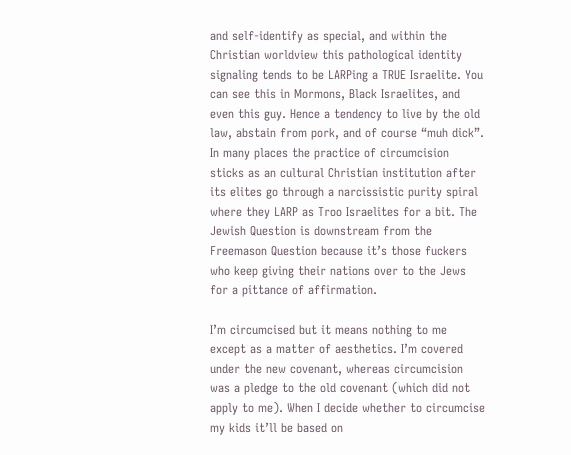and self-identify as special, and within the Christian worldview this pathological identity signaling tends to be LARPing a TRUE Israelite. You can see this in Mormons, Black Israelites, and even this guy. Hence a tendency to live by the old law, abstain from pork, and of course “muh dick”. In many places the practice of circumcision sticks as an cultural Christian institution after its elites go through a narcissistic purity spiral where they LARP as Troo Israelites for a bit. The Jewish Question is downstream from the Freemason Question because it’s those fuckers who keep giving their nations over to the Jews for a pittance of affirmation.

I’m circumcised but it means nothing to me except as a matter of aesthetics. I’m covered under the new covenant, whereas circumcision was a pledge to the old covenant (which did not apply to me). When I decide whether to circumcise my kids it’ll be based on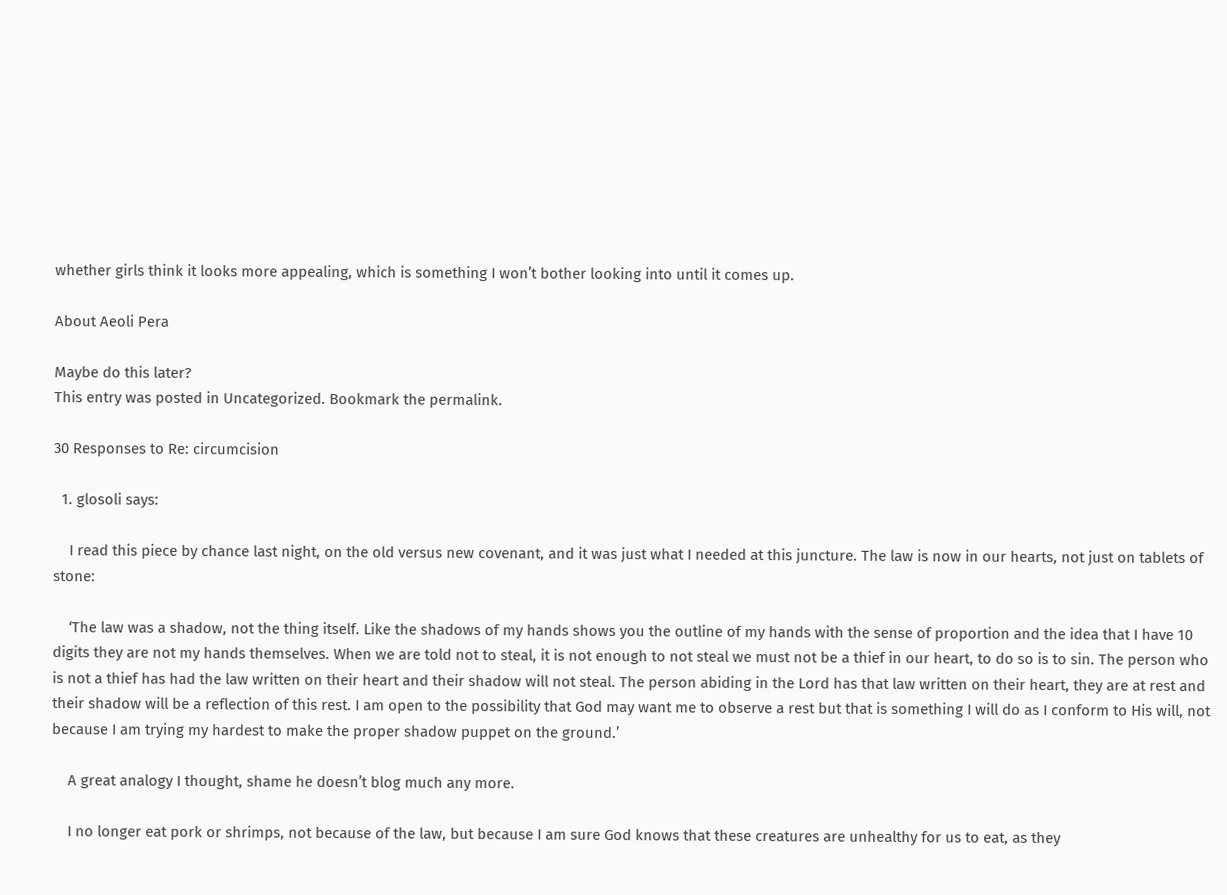whether girls think it looks more appealing, which is something I won’t bother looking into until it comes up.

About Aeoli Pera

Maybe do this later?
This entry was posted in Uncategorized. Bookmark the permalink.

30 Responses to Re: circumcision

  1. glosoli says:

    I read this piece by chance last night, on the old versus new covenant, and it was just what I needed at this juncture. The law is now in our hearts, not just on tablets of stone:

    ‘The law was a shadow, not the thing itself. Like the shadows of my hands shows you the outline of my hands with the sense of proportion and the idea that I have 10 digits they are not my hands themselves. When we are told not to steal, it is not enough to not steal we must not be a thief in our heart, to do so is to sin. The person who is not a thief has had the law written on their heart and their shadow will not steal. The person abiding in the Lord has that law written on their heart, they are at rest and their shadow will be a reflection of this rest. I am open to the possibility that God may want me to observe a rest but that is something I will do as I conform to His will, not because I am trying my hardest to make the proper shadow puppet on the ground.’

    A great analogy I thought, shame he doesn’t blog much any more.

    I no longer eat pork or shrimps, not because of the law, but because I am sure God knows that these creatures are unhealthy for us to eat, as they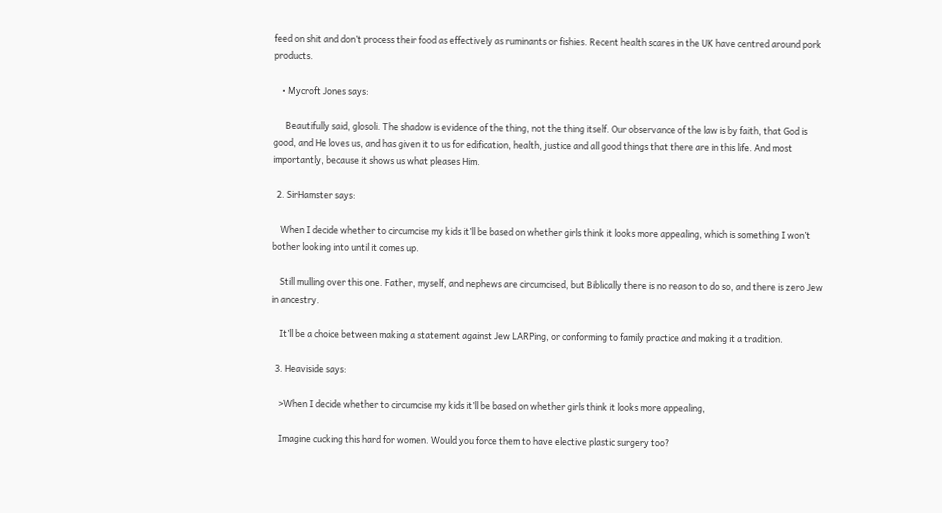feed on shit and don’t process their food as effectively as ruminants or fishies. Recent health scares in the UK have centred around pork products.

    • Mycroft Jones says:

      Beautifully said, glosoli. The shadow is evidence of the thing, not the thing itself. Our observance of the law is by faith, that God is good, and He loves us, and has given it to us for edification, health, justice and all good things that there are in this life. And most importantly, because it shows us what pleases Him.

  2. SirHamster says:

    When I decide whether to circumcise my kids it’ll be based on whether girls think it looks more appealing, which is something I won’t bother looking into until it comes up.

    Still mulling over this one. Father, myself, and nephews are circumcised, but Biblically there is no reason to do so, and there is zero Jew in ancestry.

    It’ll be a choice between making a statement against Jew LARPing, or conforming to family practice and making it a tradition.

  3. Heaviside says:

    >When I decide whether to circumcise my kids it’ll be based on whether girls think it looks more appealing,

    Imagine cucking this hard for women. Would you force them to have elective plastic surgery too?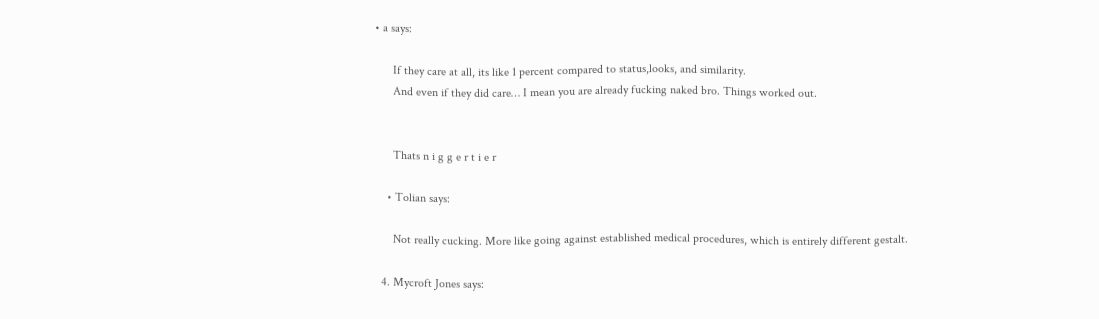• a says:

      If they care at all, its like 1 percent compared to status,looks, and similarity.
      And even if they did care… I mean you are already fucking naked bro. Things worked out.


      Thats n i g g e r t i e r

    • Tolian says:

      Not really cucking. More like going against established medical procedures, which is entirely different gestalt.

  4. Mycroft Jones says: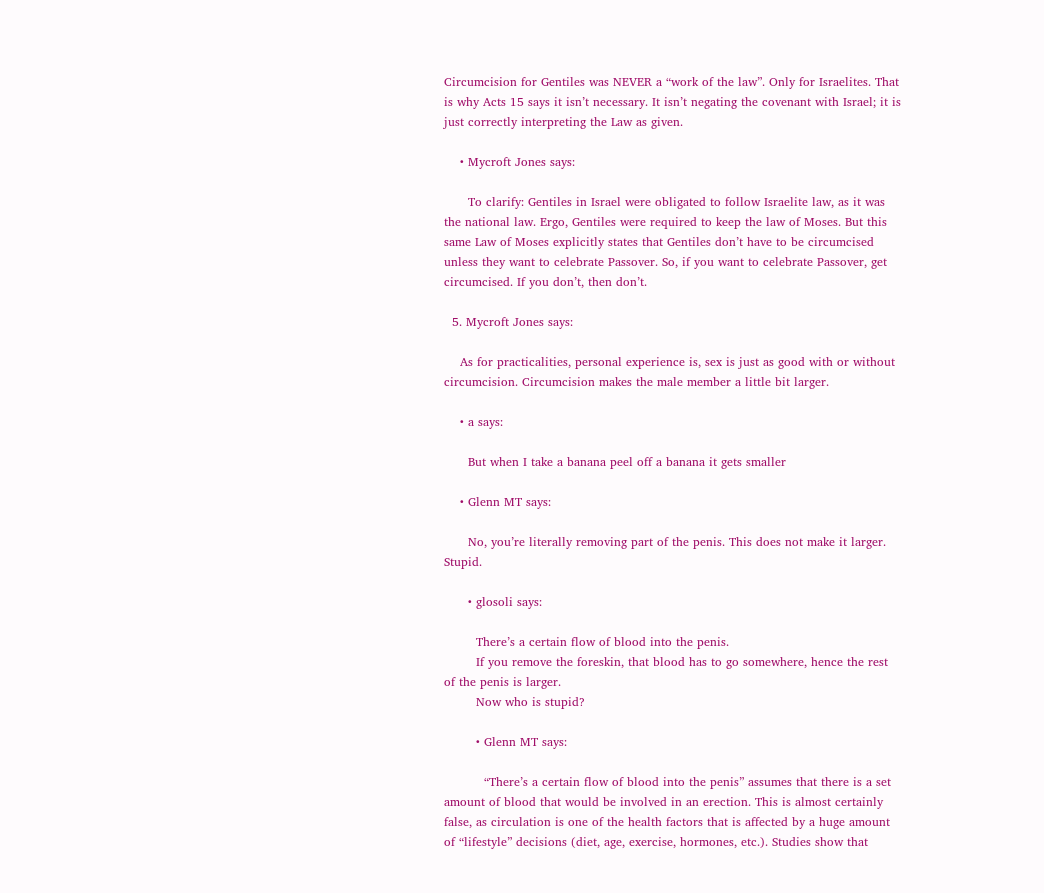Circumcision for Gentiles was NEVER a “work of the law”. Only for Israelites. That is why Acts 15 says it isn’t necessary. It isn’t negating the covenant with Israel; it is just correctly interpreting the Law as given.

    • Mycroft Jones says:

      To clarify: Gentiles in Israel were obligated to follow Israelite law, as it was the national law. Ergo, Gentiles were required to keep the law of Moses. But this same Law of Moses explicitly states that Gentiles don’t have to be circumcised unless they want to celebrate Passover. So, if you want to celebrate Passover, get circumcised. If you don’t, then don’t.

  5. Mycroft Jones says:

    As for practicalities, personal experience is, sex is just as good with or without circumcision. Circumcision makes the male member a little bit larger.

    • a says:

      But when I take a banana peel off a banana it gets smaller

    • Glenn MT says:

      No, you’re literally removing part of the penis. This does not make it larger. Stupid.

      • glosoli says:

        There’s a certain flow of blood into the penis.
        If you remove the foreskin, that blood has to go somewhere, hence the rest of the penis is larger.
        Now who is stupid?

        • Glenn MT says:

          “There’s a certain flow of blood into the penis” assumes that there is a set amount of blood that would be involved in an erection. This is almost certainly false, as circulation is one of the health factors that is affected by a huge amount of “lifestyle” decisions (diet, age, exercise, hormones, etc.). Studies show that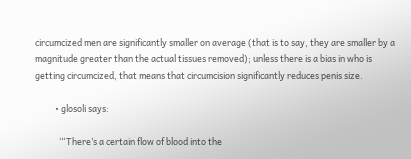circumcized men are significantly smaller on average (that is to say, they are smaller by a magnitude greater than the actual tissues removed); unless there is a bias in who is getting circumcized, that means that circumcision significantly reduces penis size.

          • glosoli says:

            ‘“There’s a certain flow of blood into the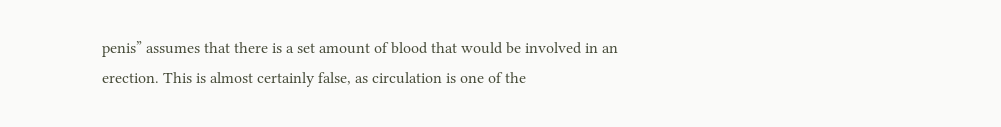penis” assumes that there is a set amount of blood that would be involved in an erection. This is almost certainly false, as circulation is one of the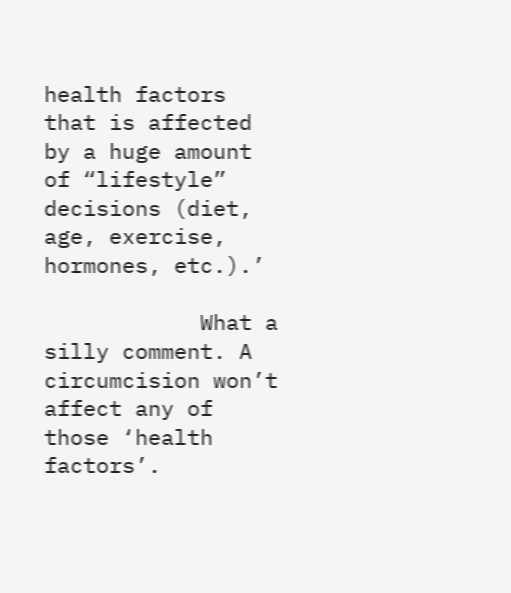health factors that is affected by a huge amount of “lifestyle” decisions (diet, age, exercise, hormones, etc.).’

            What a silly comment. A circumcision won’t affect any of those ‘health factors’.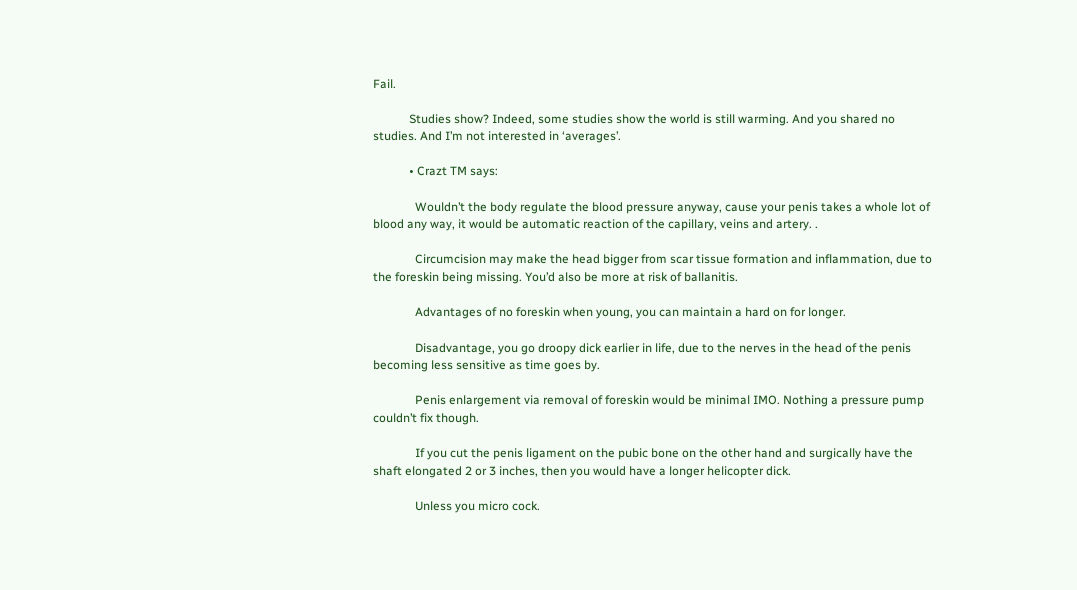Fail.

            Studies show? Indeed, some studies show the world is still warming. And you shared no studies. And I’m not interested in ‘averages’.

            • Crazt TM says:

              Wouldn’t the body regulate the blood pressure anyway, cause your penis takes a whole lot of blood any way, it would be automatic reaction of the capillary, veins and artery. .

              Circumcision may make the head bigger from scar tissue formation and inflammation, due to the foreskin being missing. You’d also be more at risk of ballanitis.

              Advantages of no foreskin when young, you can maintain a hard on for longer.

              Disadvantage, you go droopy dick earlier in life, due to the nerves in the head of the penis becoming less sensitive as time goes by.

              Penis enlargement via removal of foreskin would be minimal IMO. Nothing a pressure pump couldn’t fix though.

              If you cut the penis ligament on the pubic bone on the other hand and surgically have the shaft elongated 2 or 3 inches, then you would have a longer helicopter dick.

              Unless you micro cock.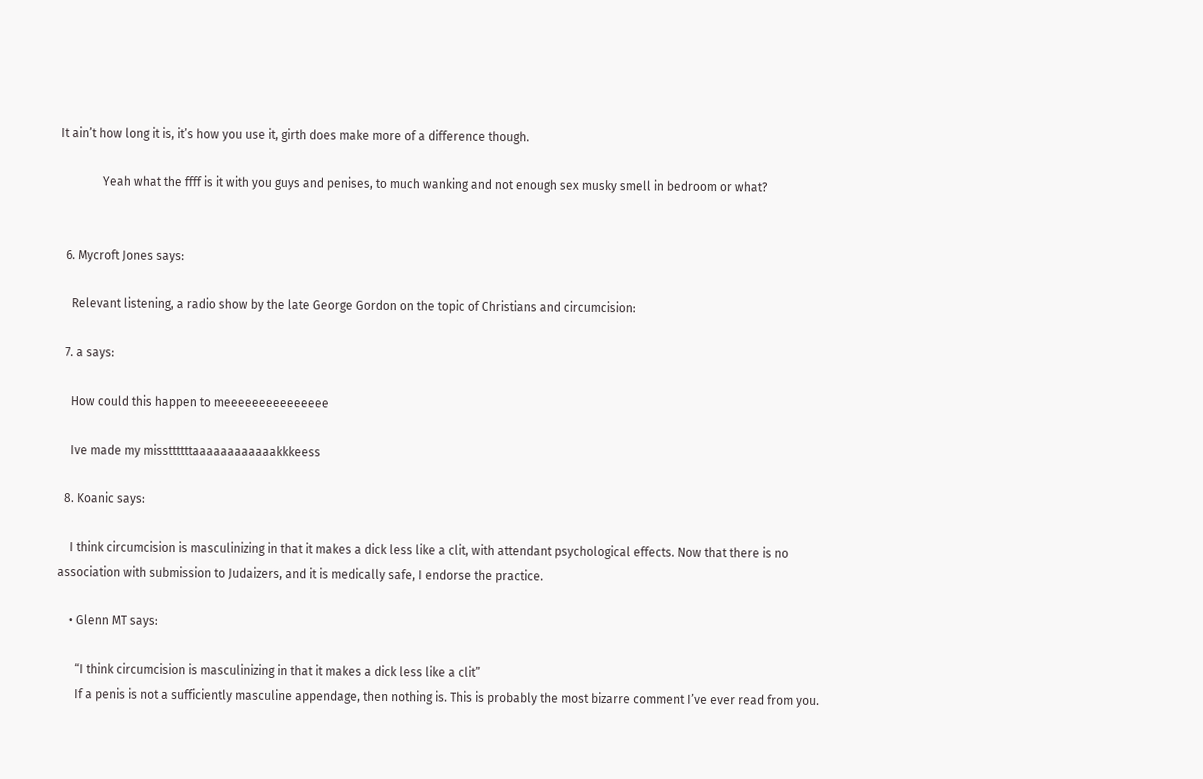It ain’t how long it is, it’s how you use it, girth does make more of a difference though.

              Yeah what the ffff is it with you guys and penises, to much wanking and not enough sex musky smell in bedroom or what?


  6. Mycroft Jones says:

    Relevant listening, a radio show by the late George Gordon on the topic of Christians and circumcision:

  7. a says:

    How could this happen to meeeeeeeeeeeeeee

    Ive made my missttttttaaaaaaaaaaaakkkeess

  8. Koanic says:

    I think circumcision is masculinizing in that it makes a dick less like a clit, with attendant psychological effects. Now that there is no association with submission to Judaizers, and it is medically safe, I endorse the practice.

    • Glenn MT says:

      “I think circumcision is masculinizing in that it makes a dick less like a clit”
      If a penis is not a sufficiently masculine appendage, then nothing is. This is probably the most bizarre comment I’ve ever read from you.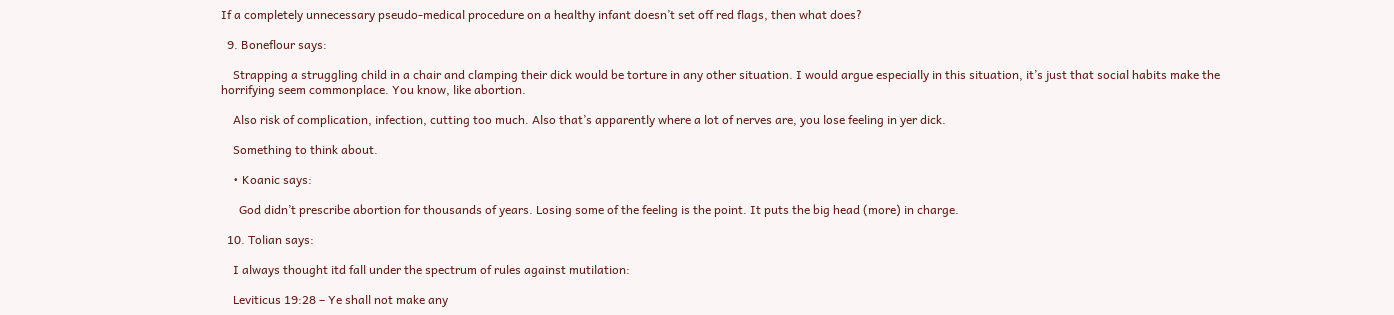If a completely unnecessary pseudo-medical procedure on a healthy infant doesn’t set off red flags, then what does?

  9. Boneflour says:

    Strapping a struggling child in a chair and clamping their dick would be torture in any other situation. I would argue especially in this situation, it’s just that social habits make the horrifying seem commonplace. You know, like abortion.

    Also risk of complication, infection, cutting too much. Also that’s apparently where a lot of nerves are, you lose feeling in yer dick.

    Something to think about.

    • Koanic says:

      God didn’t prescribe abortion for thousands of years. Losing some of the feeling is the point. It puts the big head (more) in charge.

  10. Tolian says:

    I always thought itd fall under the spectrum of rules against mutilation:

    Leviticus 19:28 – Ye shall not make any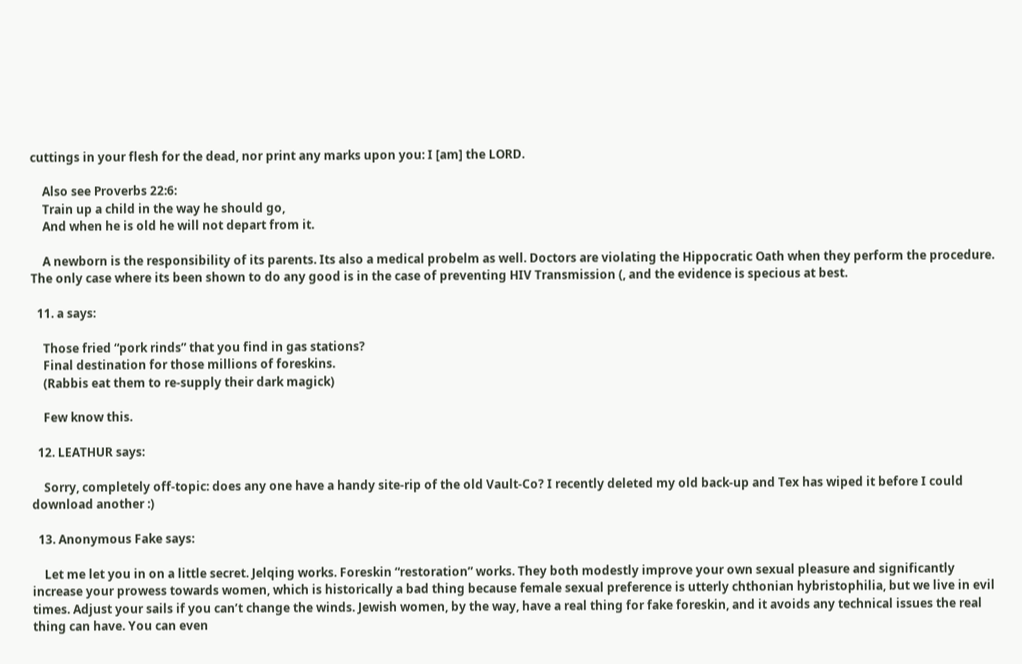cuttings in your flesh for the dead, nor print any marks upon you: I [am] the LORD.

    Also see Proverbs 22:6:
    Train up a child in the way he should go,
    And when he is old he will not depart from it.

    A newborn is the responsibility of its parents. Its also a medical probelm as well. Doctors are violating the Hippocratic Oath when they perform the procedure. The only case where its been shown to do any good is in the case of preventing HIV Transmission (, and the evidence is specious at best.

  11. a says:

    Those fried “pork rinds” that you find in gas stations?
    Final destination for those millions of foreskins.
    (Rabbis eat them to re-supply their dark magick)

    Few know this.

  12. LEATHUR says:

    Sorry, completely off-topic: does any one have a handy site-rip of the old Vault-Co? I recently deleted my old back-up and Tex has wiped it before I could download another :)

  13. Anonymous Fake says:

    Let me let you in on a little secret. Jelqing works. Foreskin “restoration” works. They both modestly improve your own sexual pleasure and significantly increase your prowess towards women, which is historically a bad thing because female sexual preference is utterly chthonian hybristophilia, but we live in evil times. Adjust your sails if you can’t change the winds. Jewish women, by the way, have a real thing for fake foreskin, and it avoids any technical issues the real thing can have. You can even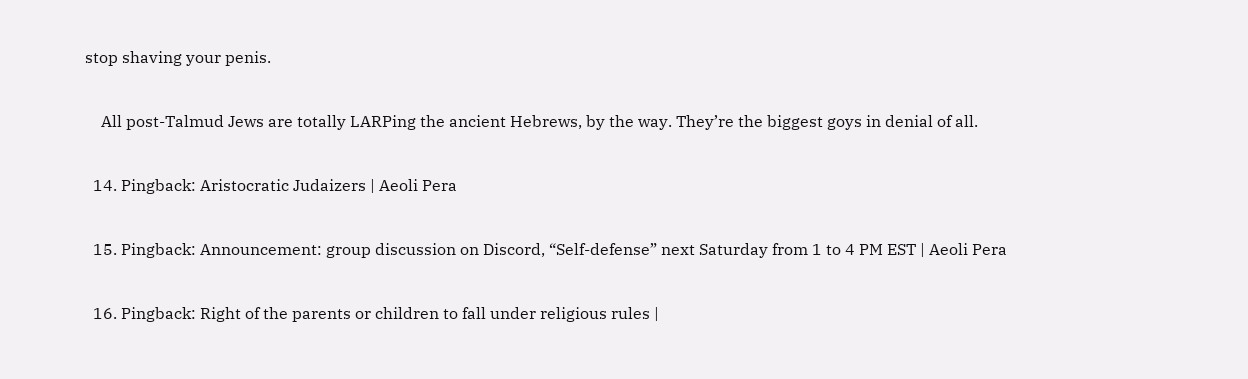stop shaving your penis.

    All post-Talmud Jews are totally LARPing the ancient Hebrews, by the way. They’re the biggest goys in denial of all.

  14. Pingback: Aristocratic Judaizers | Aeoli Pera

  15. Pingback: Announcement: group discussion on Discord, “Self-defense” next Saturday from 1 to 4 PM EST | Aeoli Pera

  16. Pingback: Right of the parents or children to fall under religious rules |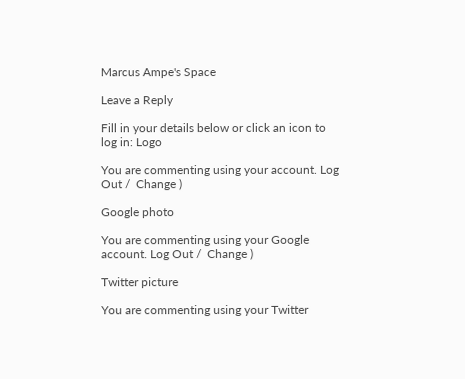Marcus Ampe's Space

Leave a Reply

Fill in your details below or click an icon to log in: Logo

You are commenting using your account. Log Out /  Change )

Google photo

You are commenting using your Google account. Log Out /  Change )

Twitter picture

You are commenting using your Twitter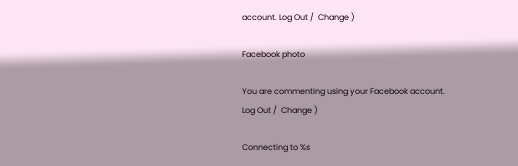account. Log Out /  Change )

Facebook photo

You are commenting using your Facebook account. Log Out /  Change )

Connecting to %s